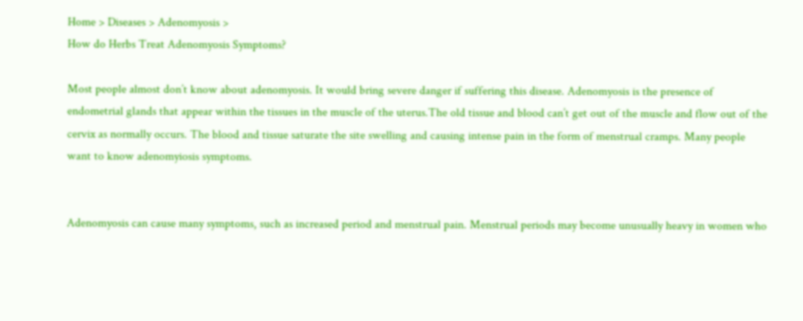Home > Diseases > Adenomyosis >
How do Herbs Treat Adenomyosis Symptoms?

Most people almost don’t know about adenomyosis. It would bring severe danger if suffering this disease. Adenomyosis is the presence of endometrial glands that appear within the tissues in the muscle of the uterus.The old tissue and blood can’t get out of the muscle and flow out of the cervix as normally occurs. The blood and tissue saturate the site swelling and causing intense pain in the form of menstrual cramps. Many people want to know adenomyiosis symptoms.


Adenomyosis can cause many symptoms, such as increased period and menstrual pain. Menstrual periods may become unusually heavy in women who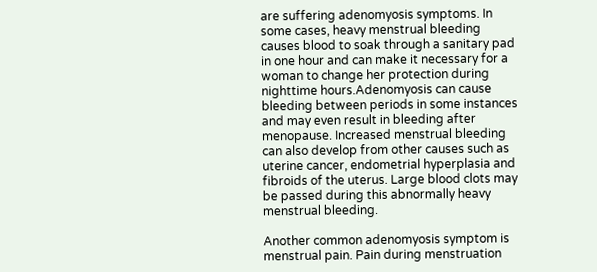are suffering adenomyosis symptoms. In some cases, heavy menstrual bleeding causes blood to soak through a sanitary pad in one hour and can make it necessary for a woman to change her protection during nighttime hours.Adenomyosis can cause bleeding between periods in some instances and may even result in bleeding after menopause. Increased menstrual bleeding can also develop from other causes such as uterine cancer, endometrial hyperplasia and fibroids of the uterus. Large blood clots may be passed during this abnormally heavy menstrual bleeding.

Another common adenomyosis symptom is menstrual pain. Pain during menstruation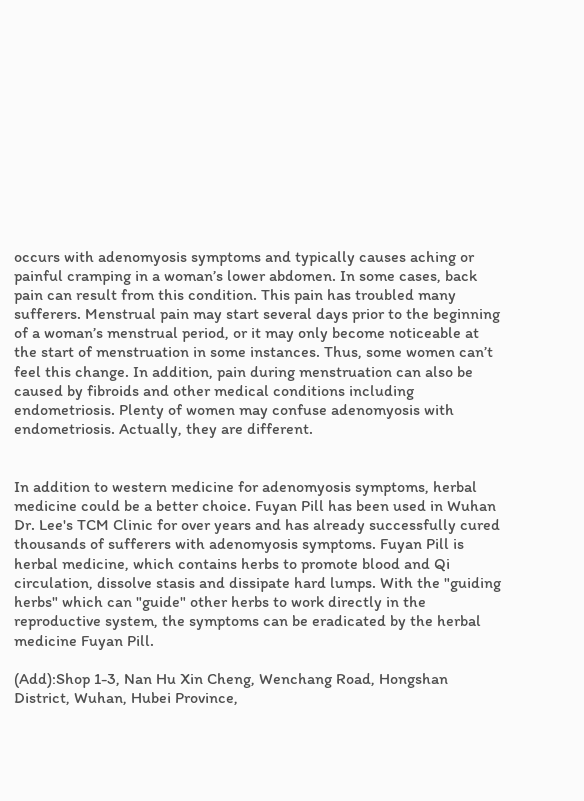occurs with adenomyosis symptoms and typically causes aching or painful cramping in a woman’s lower abdomen. In some cases, back pain can result from this condition. This pain has troubled many sufferers. Menstrual pain may start several days prior to the beginning of a woman’s menstrual period, or it may only become noticeable at the start of menstruation in some instances. Thus, some women can’t feel this change. In addition, pain during menstruation can also be caused by fibroids and other medical conditions including endometriosis. Plenty of women may confuse adenomyosis with endometriosis. Actually, they are different.


In addition to western medicine for adenomyosis symptoms, herbal medicine could be a better choice. Fuyan Pill has been used in Wuhan Dr. Lee's TCM Clinic for over years and has already successfully cured thousands of sufferers with adenomyosis symptoms. Fuyan Pill is herbal medicine, which contains herbs to promote blood and Qi circulation, dissolve stasis and dissipate hard lumps. With the "guiding herbs" which can "guide" other herbs to work directly in the reproductive system, the symptoms can be eradicated by the herbal medicine Fuyan Pill.

(Add):Shop 1-3, Nan Hu Xin Cheng, Wenchang Road, Hongshan District, Wuhan, Hubei Province,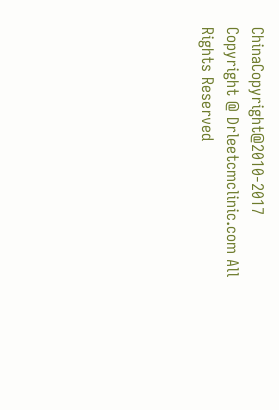ChinaCopyright@2010-2017 Copyright @ Drleetcmclinic.com All Rights Reserved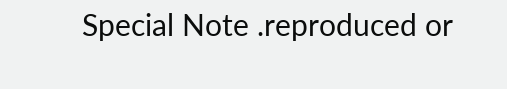Special Note .reproduced or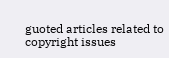guoted articles related to copyright issues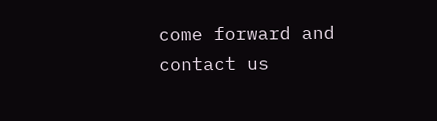come forward and contact us